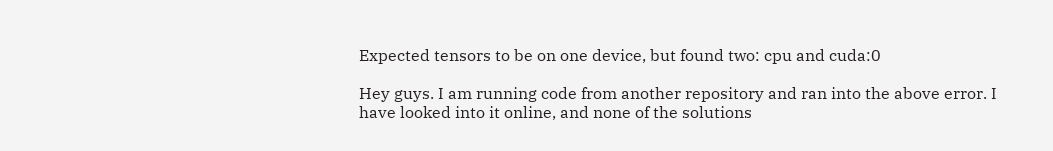Expected tensors to be on one device, but found two: cpu and cuda:0

Hey guys. I am running code from another repository and ran into the above error. I have looked into it online, and none of the solutions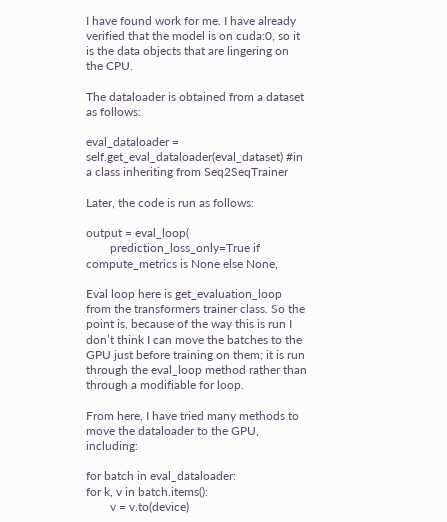I have found work for me. I have already verified that the model is on cuda:0, so it is the data objects that are lingering on the CPU.

The dataloader is obtained from a dataset as follows:

eval_dataloader = self.get_eval_dataloader(eval_dataset) #in a class inheriting from Seq2SeqTrainer

Later, the code is run as follows:

output = eval_loop(
        prediction_loss_only=True if compute_metrics is None else None,

Eval loop here is get_evaluation_loop from the transformers trainer class. So the point is, because of the way this is run I don’t think I can move the batches to the GPU just before training on them; it is run through the eval_loop method rather than through a modifiable for loop.

From here, I have tried many methods to move the dataloader to the GPU, including:

for batch in eval_dataloader:
for k, v in batch.items():
        v = v.to(device)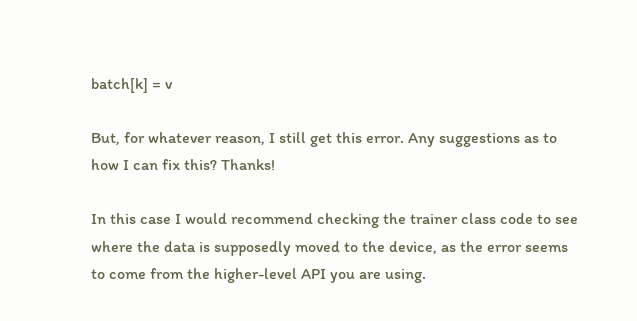batch[k] = v

But, for whatever reason, I still get this error. Any suggestions as to how I can fix this? Thanks!

In this case I would recommend checking the trainer class code to see where the data is supposedly moved to the device, as the error seems to come from the higher-level API you are using.